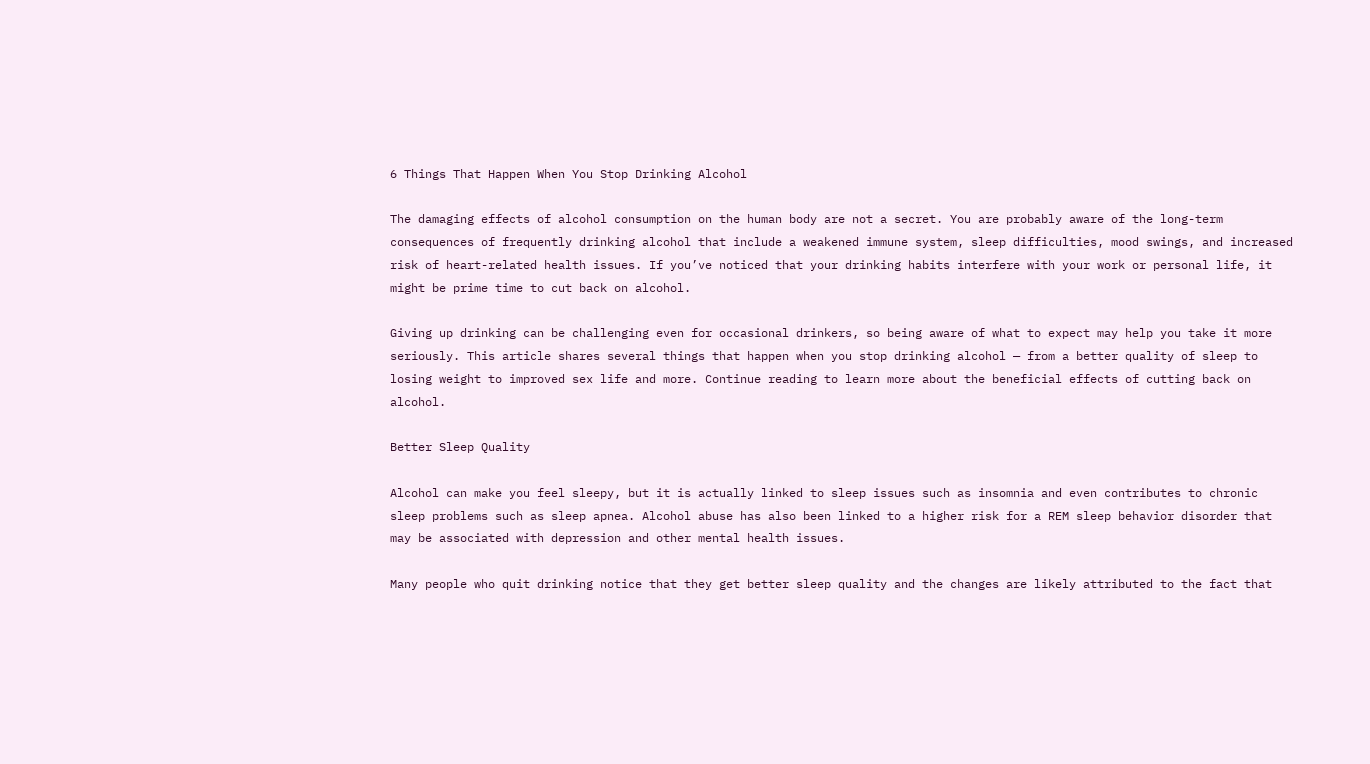6 Things That Happen When You Stop Drinking Alcohol

The damaging effects of alcohol consumption on the human body are not a secret. You are probably aware of the long-term consequences of frequently drinking alcohol that include a weakened immune system, sleep difficulties, mood swings, and increased risk of heart-related health issues. If you’ve noticed that your drinking habits interfere with your work or personal life, it might be prime time to cut back on alcohol.

Giving up drinking can be challenging even for occasional drinkers, so being aware of what to expect may help you take it more seriously. This article shares several things that happen when you stop drinking alcohol — from a better quality of sleep to losing weight to improved sex life and more. Continue reading to learn more about the beneficial effects of cutting back on alcohol.

Better Sleep Quality

Alcohol can make you feel sleepy, but it is actually linked to sleep issues such as insomnia and even contributes to chronic sleep problems such as sleep apnea. Alcohol abuse has also been linked to a higher risk for a REM sleep behavior disorder that may be associated with depression and other mental health issues.

Many people who quit drinking notice that they get better sleep quality and the changes are likely attributed to the fact that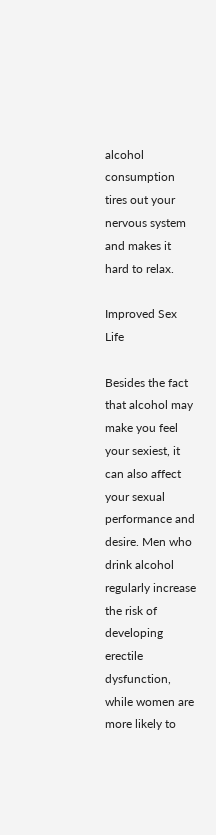alcohol consumption tires out your nervous system and makes it hard to relax.

Improved Sex Life

Besides the fact that alcohol may make you feel your sexiest, it can also affect your sexual performance and desire. Men who drink alcohol regularly increase the risk of developing erectile dysfunction, while women are more likely to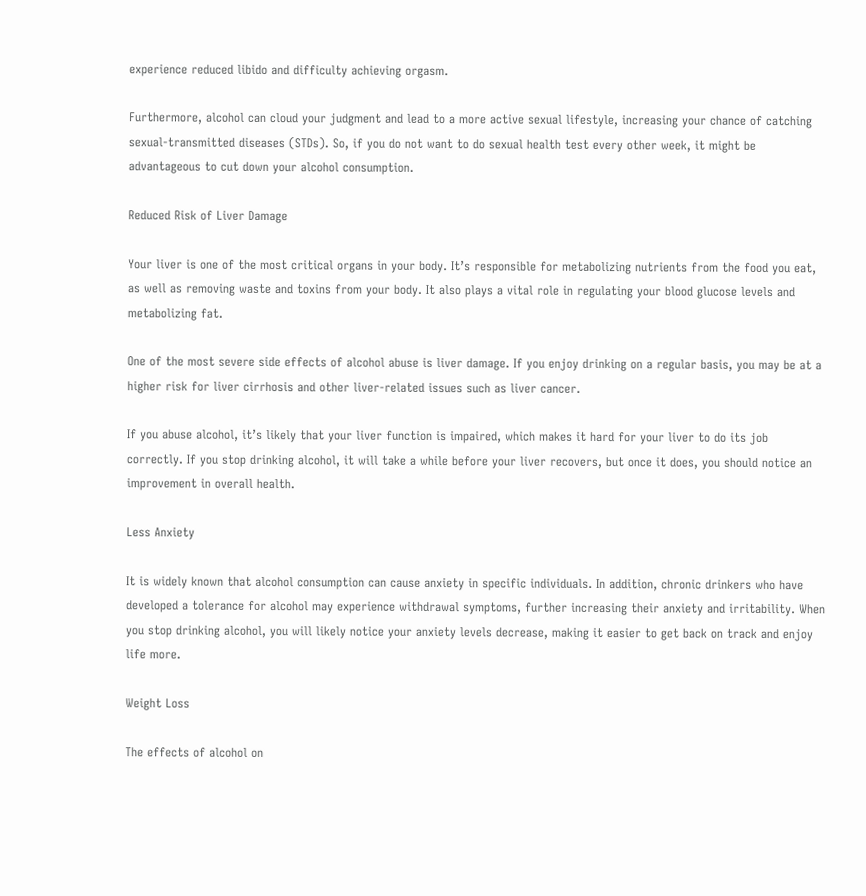experience reduced libido and difficulty achieving orgasm.

Furthermore, alcohol can cloud your judgment and lead to a more active sexual lifestyle, increasing your chance of catching sexual-transmitted diseases (STDs). So, if you do not want to do sexual health test every other week, it might be advantageous to cut down your alcohol consumption.

Reduced Risk of Liver Damage

Your liver is one of the most critical organs in your body. It’s responsible for metabolizing nutrients from the food you eat, as well as removing waste and toxins from your body. It also plays a vital role in regulating your blood glucose levels and metabolizing fat.

One of the most severe side effects of alcohol abuse is liver damage. If you enjoy drinking on a regular basis, you may be at a higher risk for liver cirrhosis and other liver-related issues such as liver cancer.

If you abuse alcohol, it’s likely that your liver function is impaired, which makes it hard for your liver to do its job correctly. If you stop drinking alcohol, it will take a while before your liver recovers, but once it does, you should notice an improvement in overall health.

Less Anxiety

It is widely known that alcohol consumption can cause anxiety in specific individuals. In addition, chronic drinkers who have developed a tolerance for alcohol may experience withdrawal symptoms, further increasing their anxiety and irritability. When you stop drinking alcohol, you will likely notice your anxiety levels decrease, making it easier to get back on track and enjoy life more.

Weight Loss

The effects of alcohol on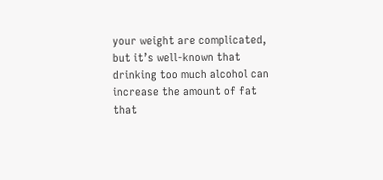your weight are complicated, but it’s well-known that drinking too much alcohol can increase the amount of fat that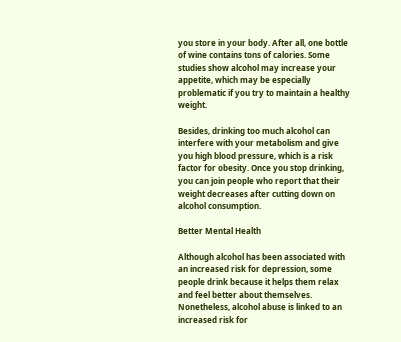you store in your body. After all, one bottle of wine contains tons of calories. Some studies show alcohol may increase your appetite, which may be especially problematic if you try to maintain a healthy weight.

Besides, drinking too much alcohol can interfere with your metabolism and give you high blood pressure, which is a risk factor for obesity. Once you stop drinking, you can join people who report that their weight decreases after cutting down on alcohol consumption.

Better Mental Health

Although alcohol has been associated with an increased risk for depression, some people drink because it helps them relax and feel better about themselves. Nonetheless, alcohol abuse is linked to an increased risk for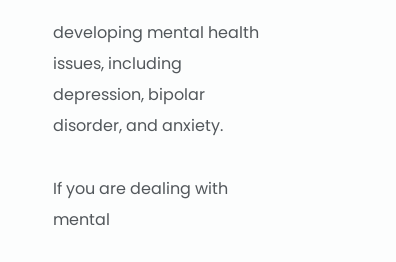developing mental health issues, including depression, bipolar disorder, and anxiety.

If you are dealing with mental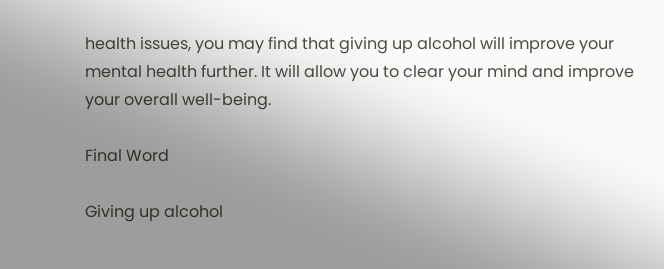health issues, you may find that giving up alcohol will improve your mental health further. It will allow you to clear your mind and improve your overall well-being.

Final Word

Giving up alcohol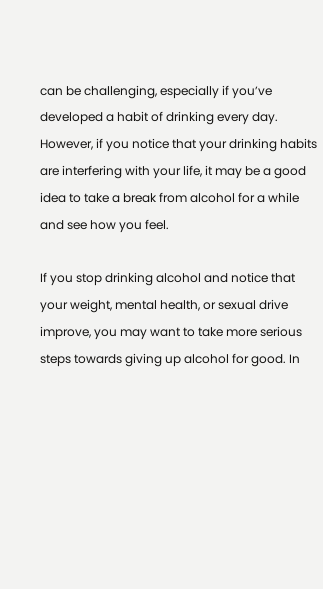can be challenging, especially if you’ve developed a habit of drinking every day. However, if you notice that your drinking habits are interfering with your life, it may be a good idea to take a break from alcohol for a while and see how you feel.

If you stop drinking alcohol and notice that your weight, mental health, or sexual drive improve, you may want to take more serious steps towards giving up alcohol for good. In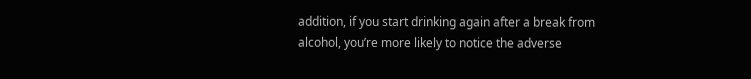addition, if you start drinking again after a break from alcohol, you’re more likely to notice the adverse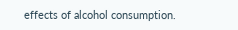effects of alcohol consumption.